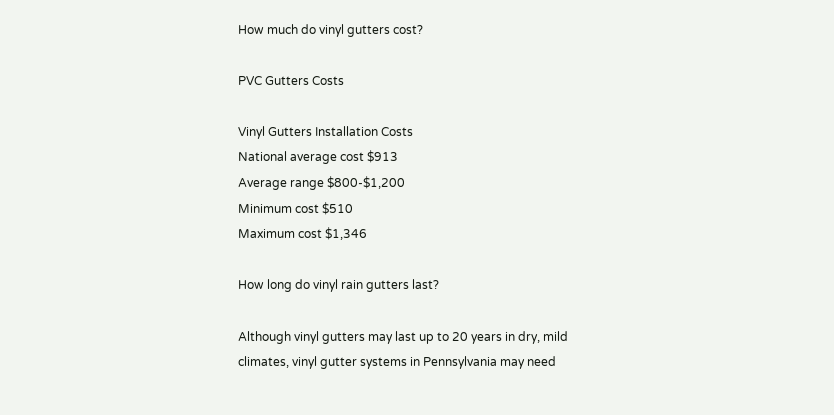How much do vinyl gutters cost?

PVC Gutters Costs

Vinyl Gutters Installation Costs
National average cost $913
Average range $800-$1,200
Minimum cost $510
Maximum cost $1,346

How long do vinyl rain gutters last?

Although vinyl gutters may last up to 20 years in dry, mild climates, vinyl gutter systems in Pennsylvania may need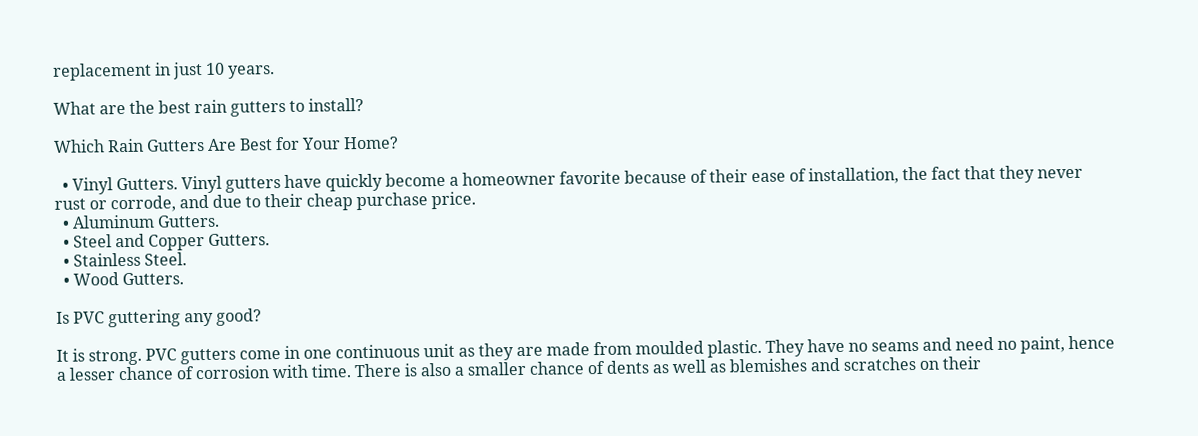replacement in just 10 years.

What are the best rain gutters to install?

Which Rain Gutters Are Best for Your Home?

  • Vinyl Gutters. Vinyl gutters have quickly become a homeowner favorite because of their ease of installation, the fact that they never rust or corrode, and due to their cheap purchase price.
  • Aluminum Gutters.
  • Steel and Copper Gutters.
  • Stainless Steel.
  • Wood Gutters.

Is PVC guttering any good?

It is strong. PVC gutters come in one continuous unit as they are made from moulded plastic. They have no seams and need no paint, hence a lesser chance of corrosion with time. There is also a smaller chance of dents as well as blemishes and scratches on their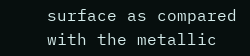surface as compared with the metallic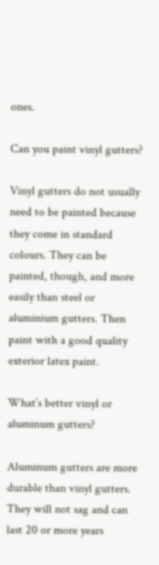ones.

Can you paint vinyl gutters?

Vinyl gutters do not usually need to be painted because they come in standard colours. They can be painted, though, and more easily than steel or aluminium gutters. Then paint with a good quality exterior latex paint.

What’s better vinyl or aluminum gutters?

Aluminum gutters are more durable than vinyl gutters. They will not sag and can last 20 or more years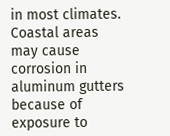in most climates. Coastal areas may cause corrosion in aluminum gutters because of exposure to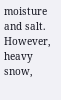moisture and salt. However, heavy snow,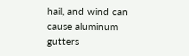hail, and wind can cause aluminum gutters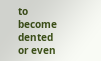to become dented or even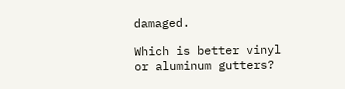damaged.

Which is better vinyl or aluminum gutters?